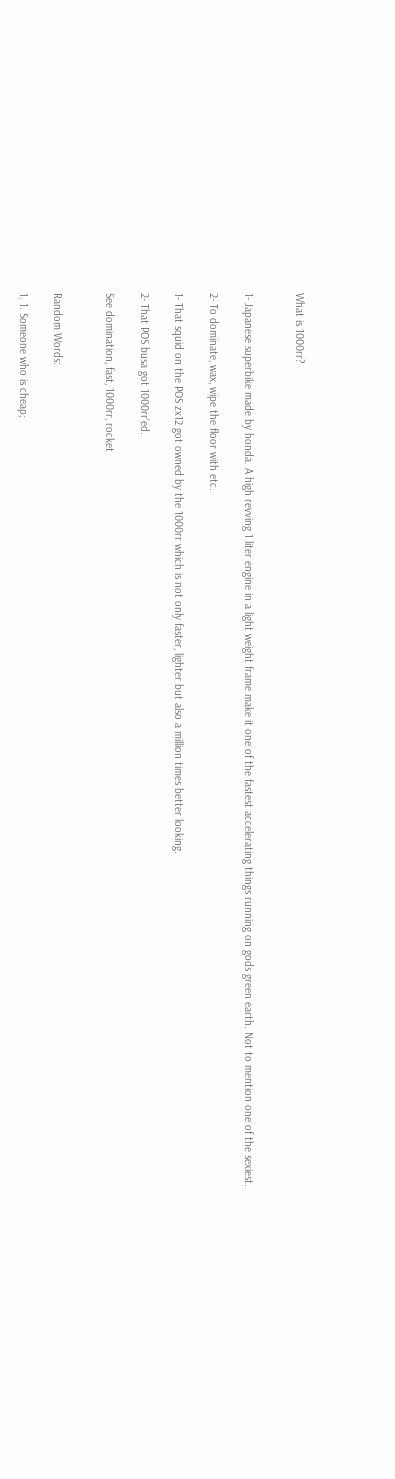What is 1000rr?


1- Japanese superbike made by honda. A high revving 1 liter engine in a light weight frame make it one of the fastest accelerating things running on gods green earth. Not to mention one of the sexiest.

2- To dominate, wax, wipe the floor with etc.

1- That squid on the POS zx12 got owned by the 1000rr which is not only faster, lighter but also a million times better looking.

2- That POS busa got 1000rr'ed.

See domination, fast, 1000rr, rocket


Random Words:

1. 1. Someone who is cheap;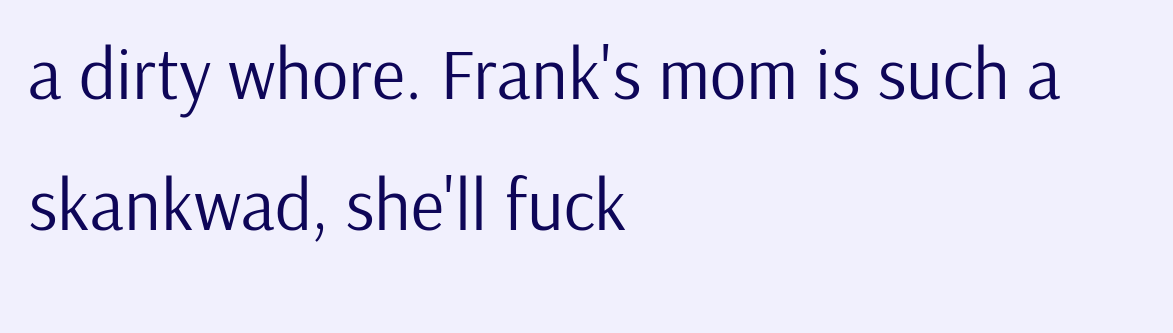a dirty whore. Frank's mom is such a skankwad, she'll fuck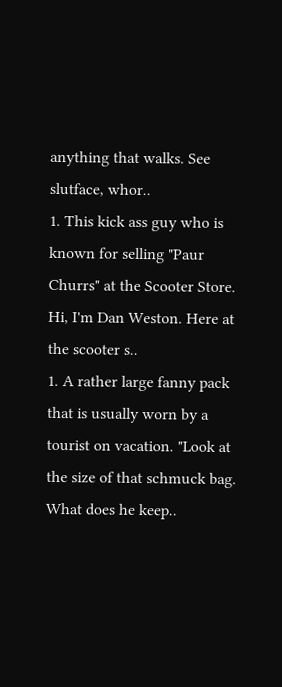anything that walks. See slutface, whor..
1. This kick ass guy who is known for selling "Paur Churrs" at the Scooter Store. Hi, I'm Dan Weston. Here at the scooter s..
1. A rather large fanny pack that is usually worn by a tourist on vacation. "Look at the size of that schmuck bag. What does he keep..